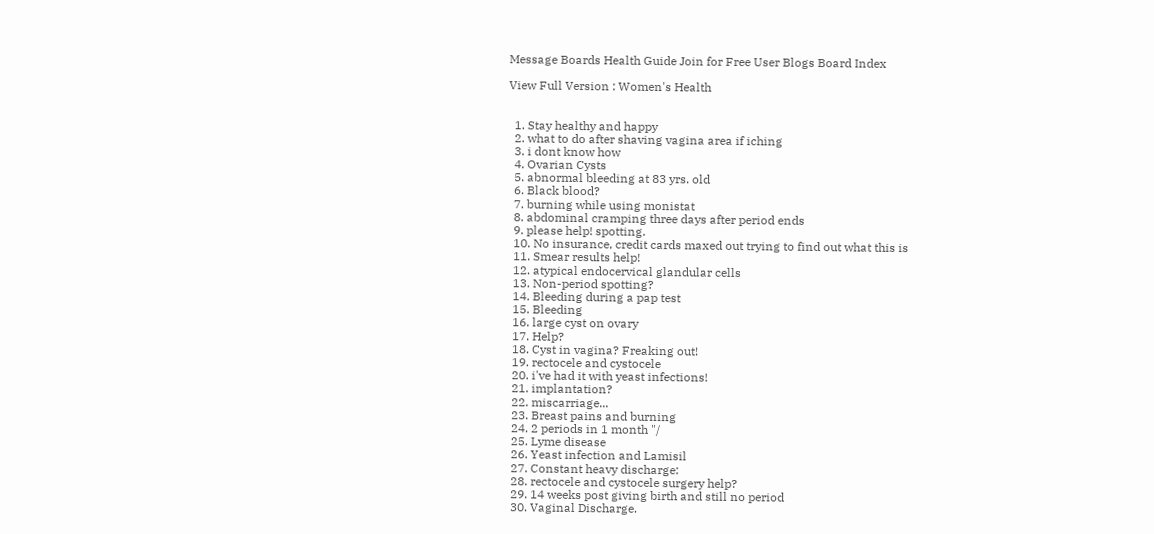Message Boards Health Guide Join for Free User Blogs Board Index

View Full Version : Women's Health


  1. Stay healthy and happy
  2. what to do after shaving vagina area if iching
  3. i dont know how
  4. Ovarian Cysts
  5. abnormal bleeding at 83 yrs. old
  6. Black blood?
  7. burning while using monistat
  8. abdominal cramping three days after period ends
  9. please help! spotting.
  10. No insurance, credit cards maxed out trying to find out what this is
  11. Smear results help!
  12. atypical endocervical glandular cells
  13. Non-period spotting?
  14. Bleeding during a pap test
  15. Bleeding
  16. large cyst on ovary
  17. Help?
  18. Cyst in vagina? Freaking out!
  19. rectocele and cystocele
  20. i've had it with yeast infections!
  21. implantation?
  22. miscarriage...
  23. Breast pains and burning
  24. 2 periods in 1 month "/
  25. Lyme disease
  26. Yeast infection and Lamisil
  27. Constant heavy discharge:
  28. rectocele and cystocele surgery help?
  29. 14 weeks post giving birth and still no period
  30. Vaginal Discharge.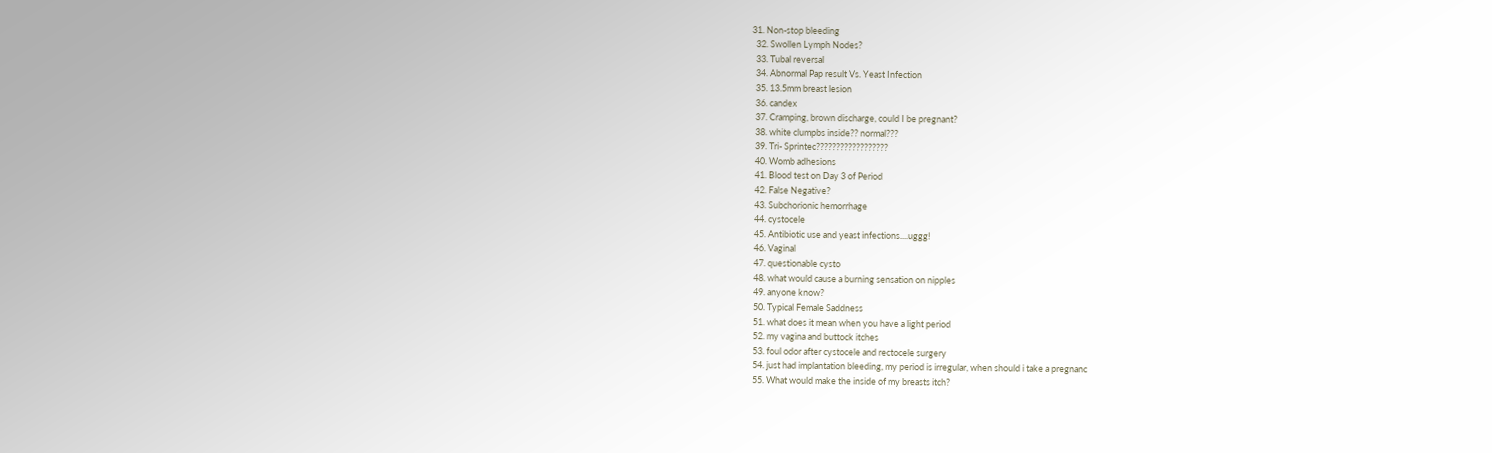31. Non-stop bleeding
  32. Swollen Lymph Nodes?
  33. Tubal reversal
  34. Abnormal Pap result Vs. Yeast Infection
  35. 13.5mm breast lesion
  36. candex
  37. Cramping, brown discharge, could I be pregnant?
  38. white clumpbs inside?? normal???
  39. Tri- Sprintec??????????????????
  40. Womb adhesions
  41. Blood test on Day 3 of Period
  42. False Negative?
  43. Subchorionic hemorrhage
  44. cystocele
  45. Antibiotic use and yeast infections....uggg!
  46. Vaginal
  47. questionable cysto
  48. what would cause a burning sensation on nipples
  49. anyone know?
  50. Typical Female Saddness
  51. what does it mean when you have a light period
  52. my vagina and buttock itches
  53. foul odor after cystocele and rectocele surgery
  54. just had implantation bleeding, my period is irregular, when should i take a pregnanc
  55. What would make the inside of my breasts itch?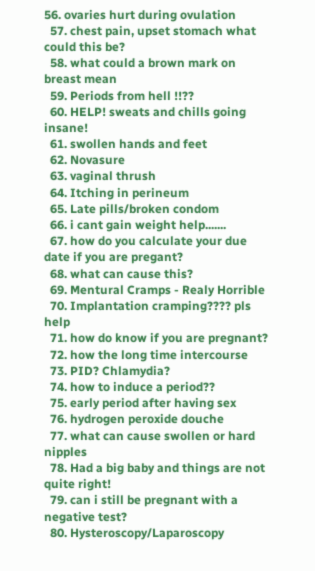56. ovaries hurt during ovulation
  57. chest pain, upset stomach what could this be?
  58. what could a brown mark on breast mean
  59. Periods from hell !!??
  60. HELP! sweats and chills going insane!
  61. swollen hands and feet
  62. Novasure
  63. vaginal thrush
  64. Itching in perineum
  65. Late pills/broken condom
  66. i cant gain weight help.......
  67. how do you calculate your due date if you are pregant?
  68. what can cause this?
  69. Mentural Cramps - Realy Horrible
  70. Implantation cramping???? pls help
  71. how do know if you are pregnant?
  72. how the long time intercourse
  73. PID? Chlamydia?
  74. how to induce a period??
  75. early period after having sex
  76. hydrogen peroxide douche
  77. what can cause swollen or hard nipples
  78. Had a big baby and things are not quite right!
  79. can i still be pregnant with a negative test?
  80. Hysteroscopy/Laparoscopy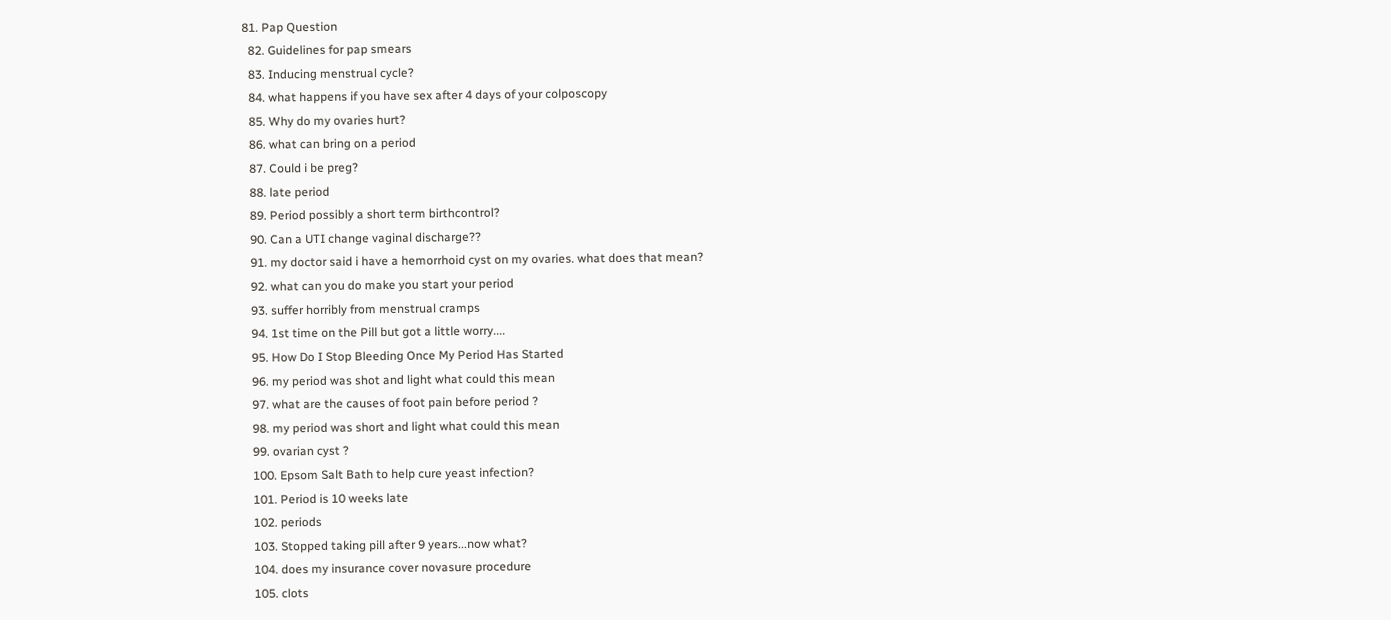81. Pap Question
  82. Guidelines for pap smears
  83. Inducing menstrual cycle?
  84. what happens if you have sex after 4 days of your colposcopy
  85. Why do my ovaries hurt?
  86. what can bring on a period
  87. Could i be preg?
  88. late period
  89. Period possibly a short term birthcontrol?
  90. Can a UTI change vaginal discharge??
  91. my doctor said i have a hemorrhoid cyst on my ovaries. what does that mean?
  92. what can you do make you start your period
  93. suffer horribly from menstrual cramps
  94. 1st time on the Pill but got a little worry....
  95. How Do I Stop Bleeding Once My Period Has Started
  96. my period was shot and light what could this mean
  97. what are the causes of foot pain before period ?
  98. my period was short and light what could this mean
  99. ovarian cyst ?
  100. Epsom Salt Bath to help cure yeast infection?
  101. Period is 10 weeks late
  102. periods
  103. Stopped taking pill after 9 years...now what?
  104. does my insurance cover novasure procedure
  105. clots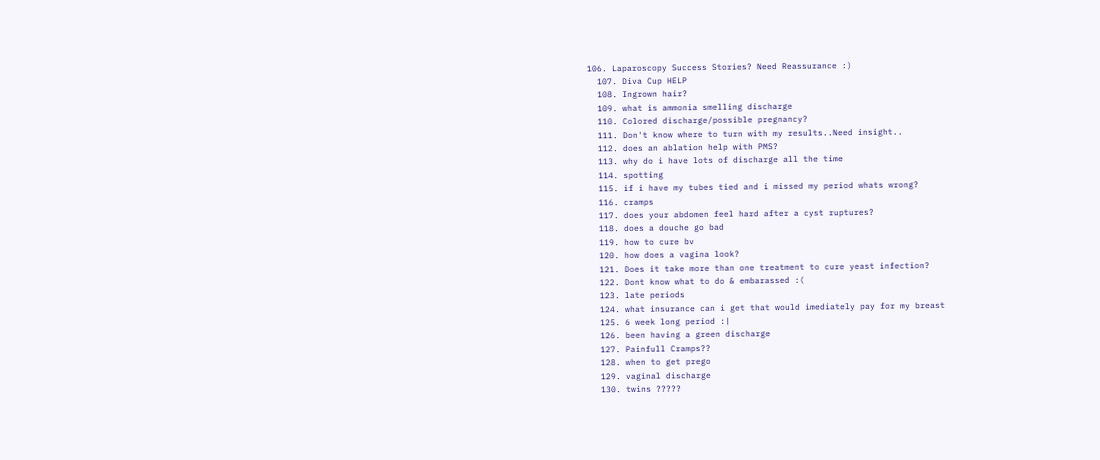106. Laparoscopy Success Stories? Need Reassurance :)
  107. Diva Cup HELP
  108. Ingrown hair?
  109. what is ammonia smelling discharge
  110. Colored discharge/possible pregnancy?
  111. Don't know where to turn with my results..Need insight..
  112. does an ablation help with PMS?
  113. why do i have lots of discharge all the time
  114. spotting
  115. if i have my tubes tied and i missed my period whats wrong?
  116. cramps
  117. does your abdomen feel hard after a cyst ruptures?
  118. does a douche go bad
  119. how to cure bv
  120. how does a vagina look?
  121. Does it take more than one treatment to cure yeast infection?
  122. Dont know what to do & embarassed :(
  123. late periods
  124. what insurance can i get that would imediately pay for my breast
  125. 6 week long period :|
  126. been having a green discharge
  127. Painfull Cramps??
  128. when to get prego
  129. vaginal discharge
  130. twins ?????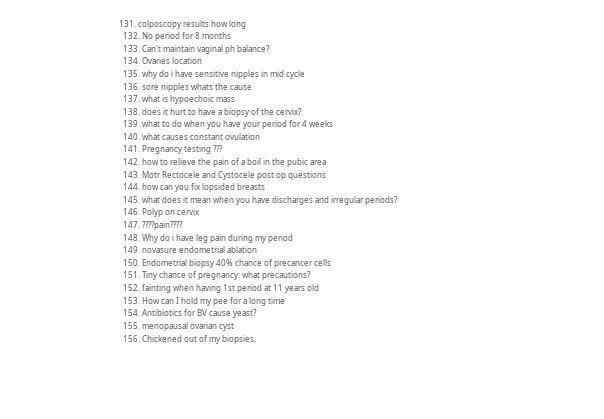131. colposcopy results how long
  132. No period for 8 months
  133. Can't maintain vaginal ph balance?
  134. Ovaries location
  135. why do i have sensitive nipples in mid cycle
  136. sore nipples whats the cause
  137. what is hypoechoic mass
  138. does it hurt to have a biopsy of the cervix?
  139. what to do when you have your period for 4 weeks
  140. what causes constant ovulation
  141. Pregnancy testing ???
  142. how to relieve the pain of a boil in the pubic area
  143. Motr Rectocele and Cystocele post op questions
  144. how can you fix lopsided breasts
  145. what does it mean when you have discharges and irregular periods?
  146. Polyp on cervix
  147. ????pain????
  148. Why do i have leg pain during my period
  149. novasure endometrial ablation
  150. Endometrial biopsy 40% chance of precancer cells
  151. Tiny chance of pregnancy: what precautions?
  152. fainting when having 1st period at 11 years old
  153. How can I hold my pee for a long time
  154. Antibiotics for BV cause yeast?
  155. menopausal ovarian cyst
  156. Chickened out of my biopsies,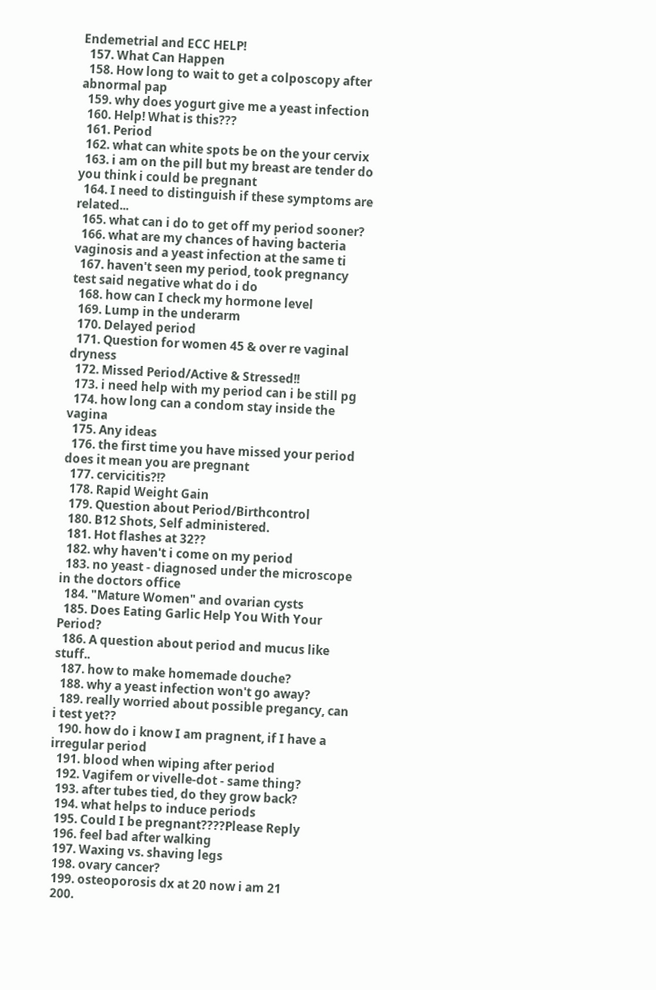Endemetrial and ECC HELP!
  157. What Can Happen
  158. How long to wait to get a colposcopy after abnormal pap
  159. why does yogurt give me a yeast infection
  160. Help! What is this???
  161. Period
  162. what can white spots be on the your cervix
  163. i am on the pill but my breast are tender do you think i could be pregnant
  164. I need to distinguish if these symptoms are related...
  165. what can i do to get off my period sooner?
  166. what are my chances of having bacteria vaginosis and a yeast infection at the same ti
  167. haven't seen my period, took pregnancy test said negative what do i do
  168. how can I check my hormone level
  169. Lump in the underarm
  170. Delayed period
  171. Question for women 45 & over re vaginal dryness
  172. Missed Period/Active & Stressed!!
  173. i need help with my period can i be still pg
  174. how long can a condom stay inside the vagina
  175. Any ideas
  176. the first time you have missed your period does it mean you are pregnant
  177. cervicitis?!?
  178. Rapid Weight Gain
  179. Question about Period/Birthcontrol
  180. B12 Shots, Self administered.
  181. Hot flashes at 32??
  182. why haven't i come on my period
  183. no yeast - diagnosed under the microscope in the doctors office
  184. "Mature Women" and ovarian cysts
  185. Does Eating Garlic Help You With Your Period?
  186. A question about period and mucus like stuff..
  187. how to make homemade douche?
  188. why a yeast infection won't go away?
  189. really worried about possible pregancy, can i test yet??
  190. how do i know I am pragnent, if I have a irregular period
  191. blood when wiping after period
  192. Vagifem or vivelle-dot - same thing?
  193. after tubes tied, do they grow back?
  194. what helps to induce periods
  195. Could I be pregnant????Please Reply
  196. feel bad after walking
  197. Waxing vs. shaving legs
  198. ovary cancer?
  199. osteoporosis dx at 20 now i am 21
  200.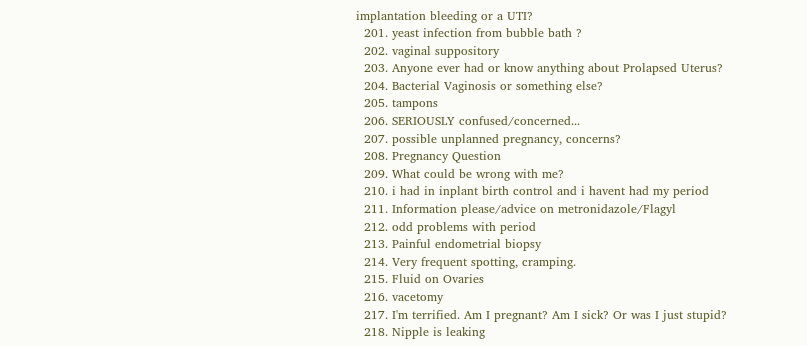implantation bleeding or a UTI?
  201. yeast infection from bubble bath ?
  202. vaginal suppository
  203. Anyone ever had or know anything about Prolapsed Uterus?
  204. Bacterial Vaginosis or something else?
  205. tampons
  206. SERIOUSLY confused/concerned...
  207. possible unplanned pregnancy, concerns?
  208. Pregnancy Question
  209. What could be wrong with me?
  210. i had in inplant birth control and i havent had my period
  211. Information please/advice on metronidazole/Flagyl
  212. odd problems with period
  213. Painful endometrial biopsy
  214. Very frequent spotting, cramping.
  215. Fluid on Ovaries
  216. vacetomy
  217. I'm terrified. Am I pregnant? Am I sick? Or was I just stupid?
  218. Nipple is leaking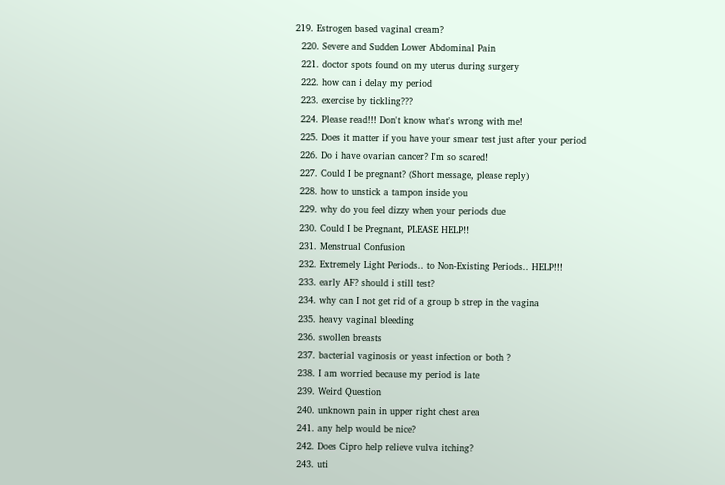219. Estrogen based vaginal cream?
  220. Severe and Sudden Lower Abdominal Pain
  221. doctor spots found on my uterus during surgery
  222. how can i delay my period
  223. exercise by tickling???
  224. Please read!!! Don't know what's wrong with me!
  225. Does it matter if you have your smear test just after your period
  226. Do i have ovarian cancer? I'm so scared!
  227. Could I be pregnant? (Short message, please reply)
  228. how to unstick a tampon inside you
  229. why do you feel dizzy when your periods due
  230. Could I be Pregnant, PLEASE HELP!!
  231. Menstrual Confusion
  232. Extremely Light Periods.. to Non-Existing Periods.. HELP!!!
  233. early AF? should i still test?
  234. why can I not get rid of a group b strep in the vagina
  235. heavy vaginal bleeding
  236. swollen breasts
  237. bacterial vaginosis or yeast infection or both ?
  238. I am worried because my period is late
  239. Weird Question
  240. unknown pain in upper right chest area
  241. any help would be nice?
  242. Does Cipro help relieve vulva itching?
  243. uti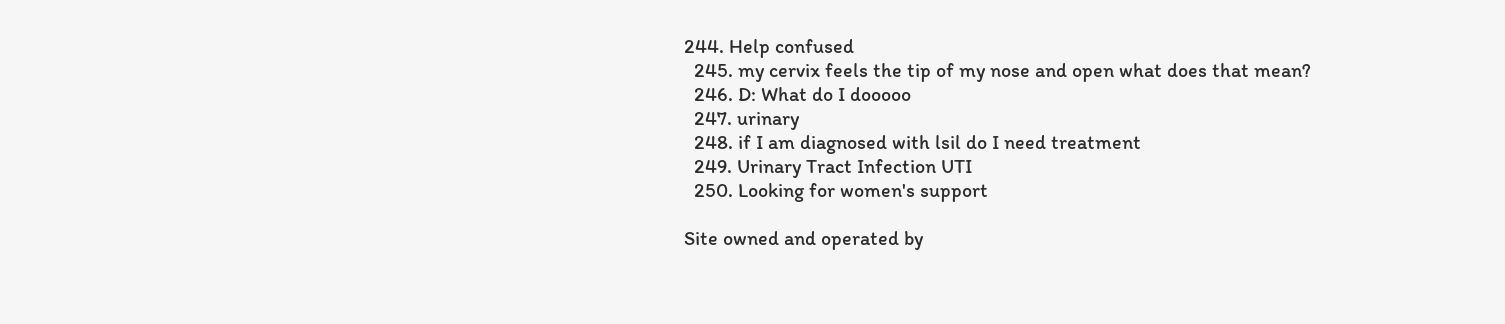244. Help confused
  245. my cervix feels the tip of my nose and open what does that mean?
  246. D: What do I dooooo
  247. urinary
  248. if I am diagnosed with lsil do I need treatment
  249. Urinary Tract Infection UTI
  250. Looking for women's support

Site owned and operated by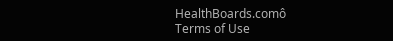HealthBoards.comô
Terms of Use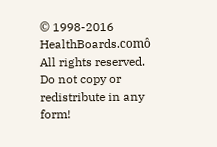© 1998-2016 HealthBoards.comô All rights reserved.
Do not copy or redistribute in any form!